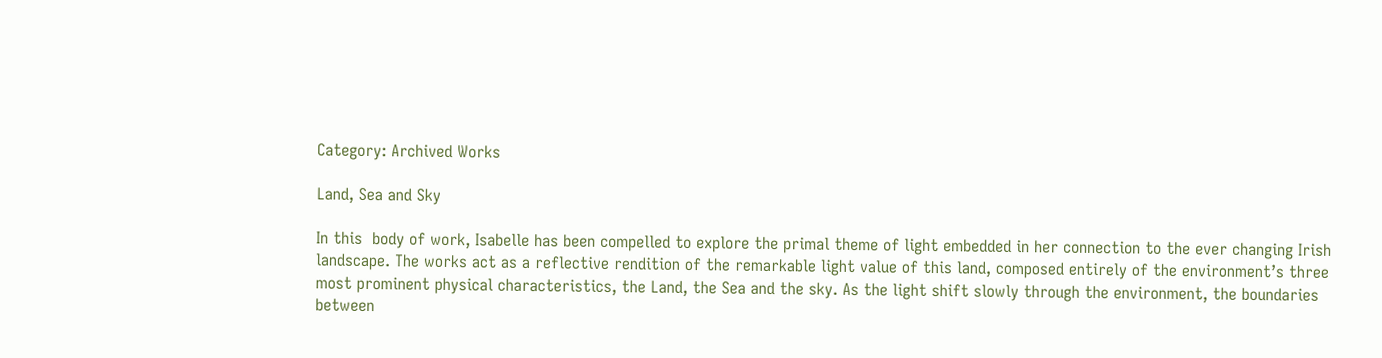Category: Archived Works

Land, Sea and Sky

In this  body of work, Isabelle has been compelled to explore the primal theme of light embedded in her connection to the ever changing Irish landscape. The works act as a reflective rendition of the remarkable light value of this land, composed entirely of the environment’s three most prominent physical characteristics, the Land, the Sea and the sky. As the light shift slowly through the environment, the boundaries between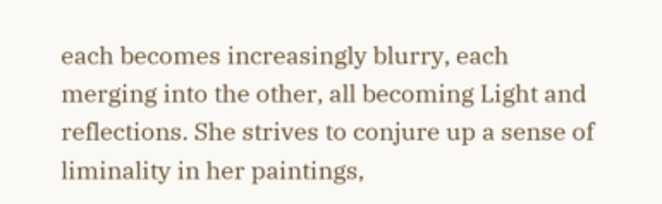each becomes increasingly blurry, each merging into the other, all becoming Light and reflections. She strives to conjure up a sense of liminality in her paintings,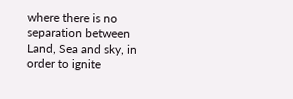where there is no separation between Land, Sea and sky, in order to ignite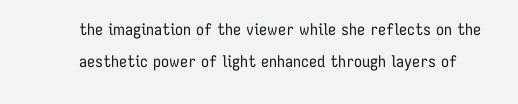the imagination of the viewer while she reflects on the aesthetic power of light enhanced through layers of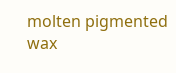molten pigmented wax